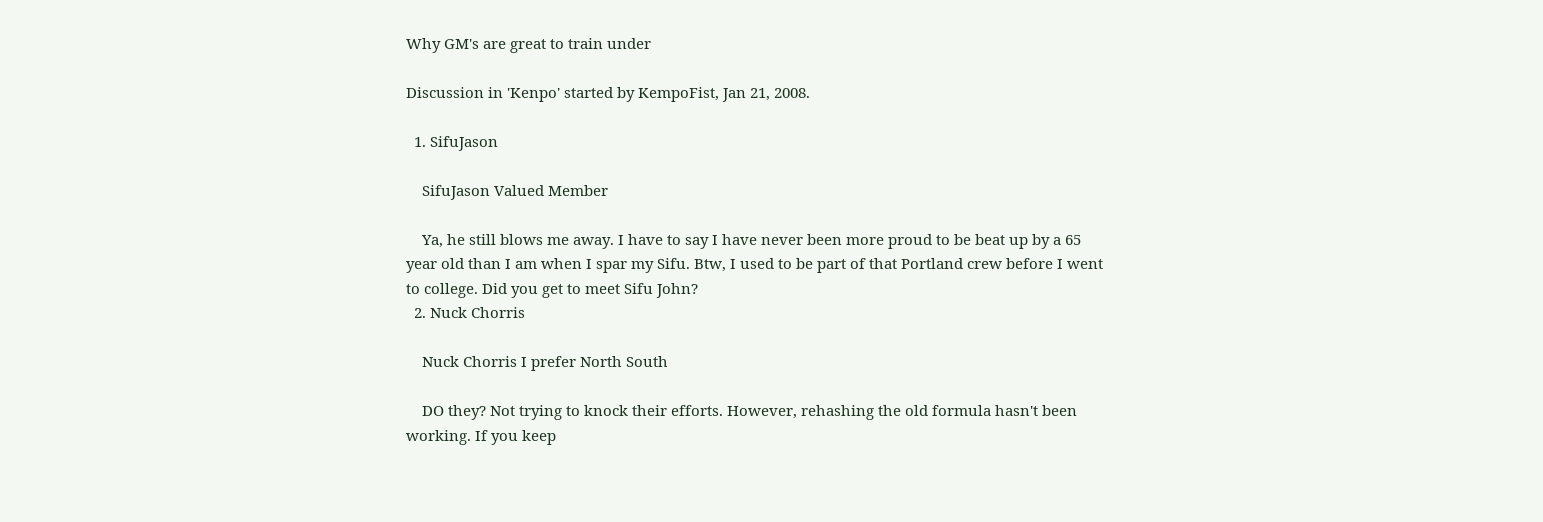Why GM's are great to train under

Discussion in 'Kenpo' started by KempoFist, Jan 21, 2008.

  1. SifuJason

    SifuJason Valued Member

    Ya, he still blows me away. I have to say I have never been more proud to be beat up by a 65 year old than I am when I spar my Sifu. Btw, I used to be part of that Portland crew before I went to college. Did you get to meet Sifu John?
  2. Nuck Chorris

    Nuck Chorris I prefer North South

    DO they? Not trying to knock their efforts. However, rehashing the old formula hasn't been working. If you keep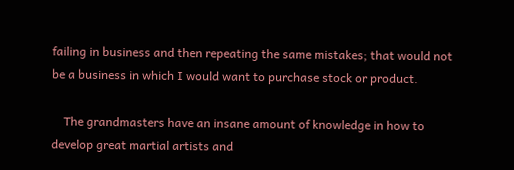failing in business and then repeating the same mistakes; that would not be a business in which I would want to purchase stock or product.

    The grandmasters have an insane amount of knowledge in how to develop great martial artists and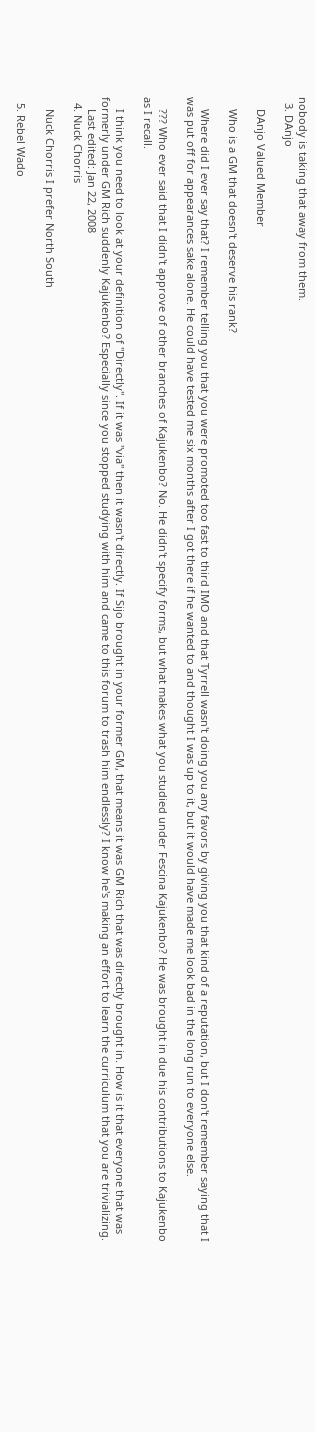nobody is taking that away from them.
  3. DAnjo

    DAnjo Valued Member

    Who is a GM that doesn't deserve his rank?

    Where did I ever say that? I remember telling you that you were promoted too fast to third IMO and that Tyrrell wasn't doing you any favors by giving you that kind of a reputation, but I don't remember saying that I was put off for appearances sake alone. He could have tested me six months after I got there if he wanted to and thought I was up to it, but it would have made me look bad in the long run to everyone else.

    ??? Who ever said that I didn't approve of other branches of Kajukenbo? No. He didn't specify forms, but what makes what you studied under Fescina Kajukenbo? He was brought in due his contributions to Kajukenbo as I recall.

    I think you need to look at your definition of "Directly". If it was "via" then it wasn't directly. If Sijo brought in your former GM, that means it was GM Rich that was directly brought in. How is it that everyone that was formerly under GM Rich suddenly Kajukenbo? Especially since you stopped studying with him and came to this forum to trash him endlessly? I know he's making an effort to learn the curriculum that you are trivializing.
    Last edited: Jan 22, 2008
  4. Nuck Chorris

    Nuck Chorris I prefer North South

  5. Rebel Wado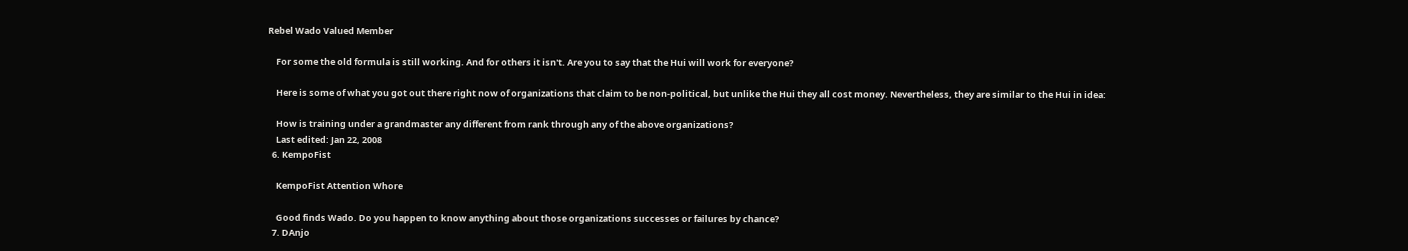Rebel Wado Valued Member

    For some the old formula is still working. And for others it isn't. Are you to say that the Hui will work for everyone?

    Here is some of what you got out there right now of organizations that claim to be non-political, but unlike the Hui they all cost money. Nevertheless, they are similar to the Hui in idea:

    How is training under a grandmaster any different from rank through any of the above organizations?
    Last edited: Jan 22, 2008
  6. KempoFist

    KempoFist Attention Whore

    Good finds Wado. Do you happen to know anything about those organizations successes or failures by chance?
  7. DAnjo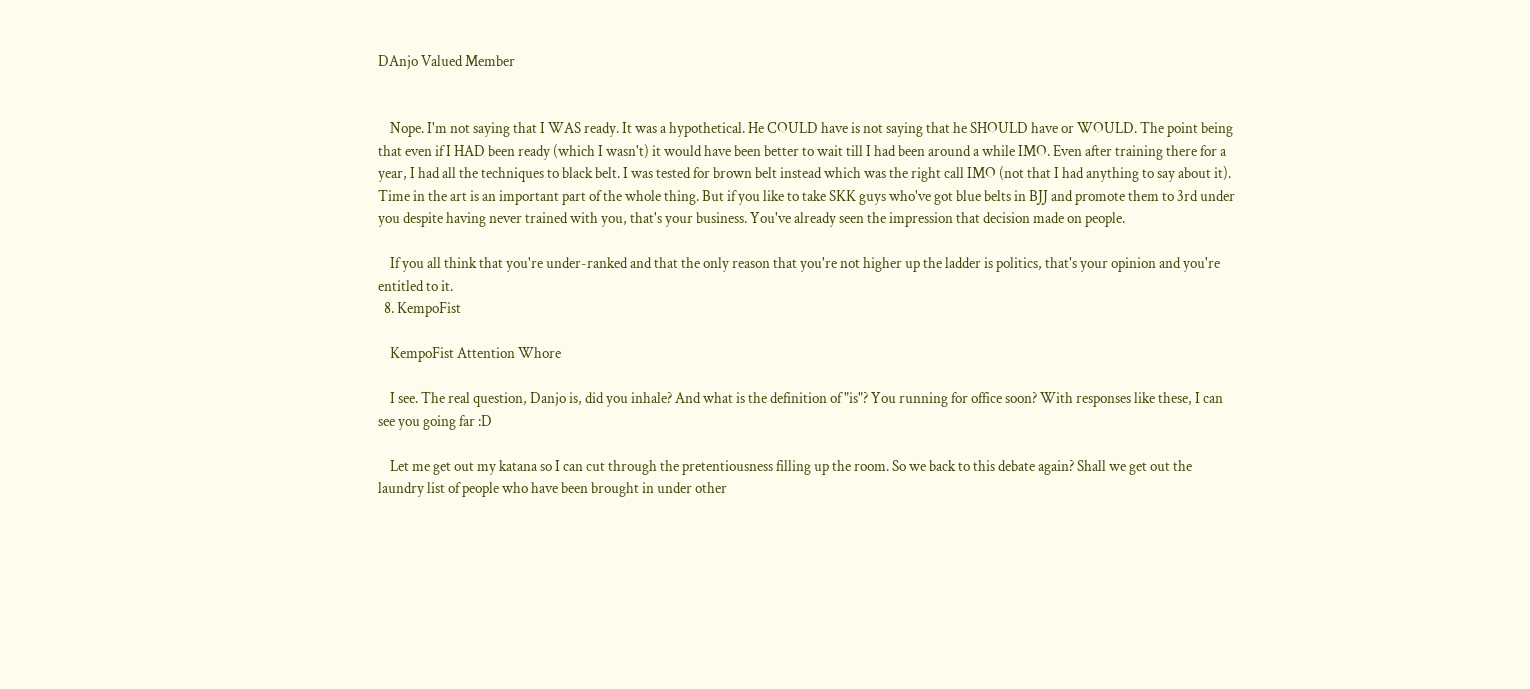DAnjo Valued Member


    Nope. I'm not saying that I WAS ready. It was a hypothetical. He COULD have is not saying that he SHOULD have or WOULD. The point being that even if I HAD been ready (which I wasn't) it would have been better to wait till I had been around a while IMO. Even after training there for a year, I had all the techniques to black belt. I was tested for brown belt instead which was the right call IMO (not that I had anything to say about it). Time in the art is an important part of the whole thing. But if you like to take SKK guys who've got blue belts in BJJ and promote them to 3rd under you despite having never trained with you, that's your business. You've already seen the impression that decision made on people.

    If you all think that you're under-ranked and that the only reason that you're not higher up the ladder is politics, that's your opinion and you're entitled to it.
  8. KempoFist

    KempoFist Attention Whore

    I see. The real question, Danjo is, did you inhale? And what is the definition of "is"? You running for office soon? With responses like these, I can see you going far :D

    Let me get out my katana so I can cut through the pretentiousness filling up the room. So we back to this debate again? Shall we get out the laundry list of people who have been brought in under other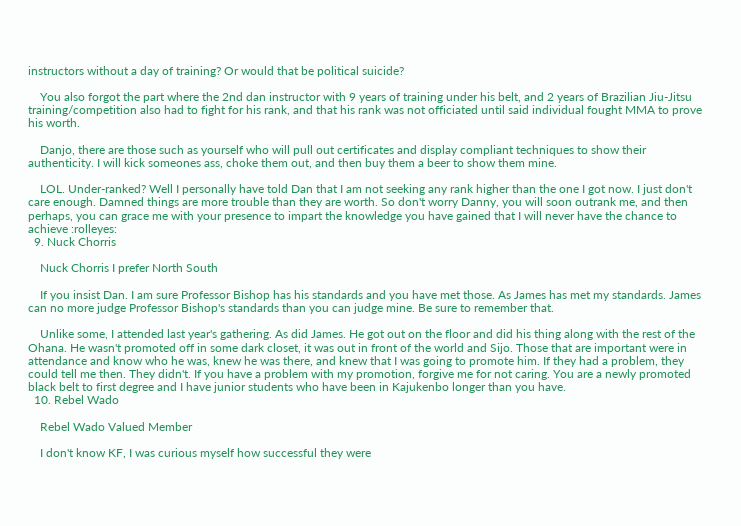instructors without a day of training? Or would that be political suicide?

    You also forgot the part where the 2nd dan instructor with 9 years of training under his belt, and 2 years of Brazilian Jiu-Jitsu training/competition also had to fight for his rank, and that his rank was not officiated until said individual fought MMA to prove his worth.

    Danjo, there are those such as yourself who will pull out certificates and display compliant techniques to show their authenticity. I will kick someones ass, choke them out, and then buy them a beer to show them mine.

    LOL. Under-ranked? Well I personally have told Dan that I am not seeking any rank higher than the one I got now. I just don't care enough. Damned things are more trouble than they are worth. So don't worry Danny, you will soon outrank me, and then perhaps, you can grace me with your presence to impart the knowledge you have gained that I will never have the chance to achieve :rolleyes:
  9. Nuck Chorris

    Nuck Chorris I prefer North South

    If you insist Dan. I am sure Professor Bishop has his standards and you have met those. As James has met my standards. James can no more judge Professor Bishop's standards than you can judge mine. Be sure to remember that.

    Unlike some, I attended last year's gathering. As did James. He got out on the floor and did his thing along with the rest of the Ohana. He wasn't promoted off in some dark closet, it was out in front of the world and Sijo. Those that are important were in attendance and know who he was, knew he was there, and knew that I was going to promote him. If they had a problem, they could tell me then. They didn't. If you have a problem with my promotion, forgive me for not caring. You are a newly promoted black belt to first degree and I have junior students who have been in Kajukenbo longer than you have.
  10. Rebel Wado

    Rebel Wado Valued Member

    I don't know KF, I was curious myself how successful they were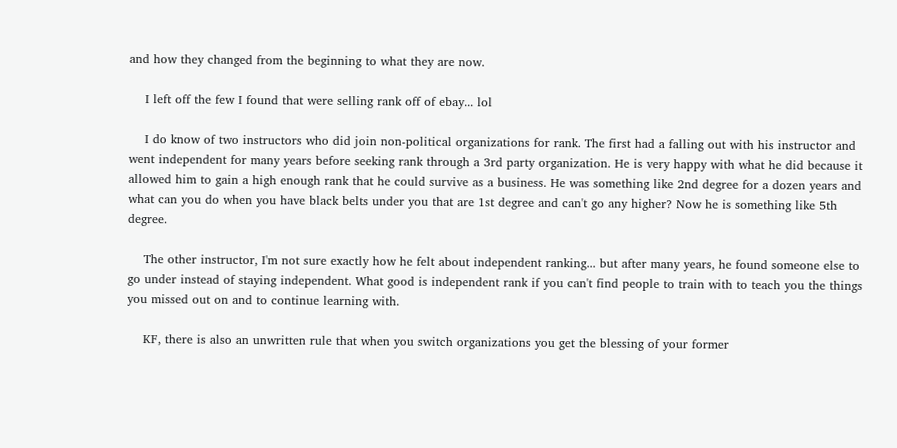and how they changed from the beginning to what they are now.

    I left off the few I found that were selling rank off of ebay... lol

    I do know of two instructors who did join non-political organizations for rank. The first had a falling out with his instructor and went independent for many years before seeking rank through a 3rd party organization. He is very happy with what he did because it allowed him to gain a high enough rank that he could survive as a business. He was something like 2nd degree for a dozen years and what can you do when you have black belts under you that are 1st degree and can't go any higher? Now he is something like 5th degree.

    The other instructor, I'm not sure exactly how he felt about independent ranking... but after many years, he found someone else to go under instead of staying independent. What good is independent rank if you can't find people to train with to teach you the things you missed out on and to continue learning with.

    KF, there is also an unwritten rule that when you switch organizations you get the blessing of your former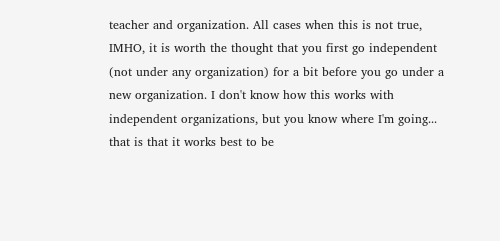teacher and organization. All cases when this is not true, IMHO, it is worth the thought that you first go independent (not under any organization) for a bit before you go under a new organization. I don't know how this works with independent organizations, but you know where I'm going... that is that it works best to be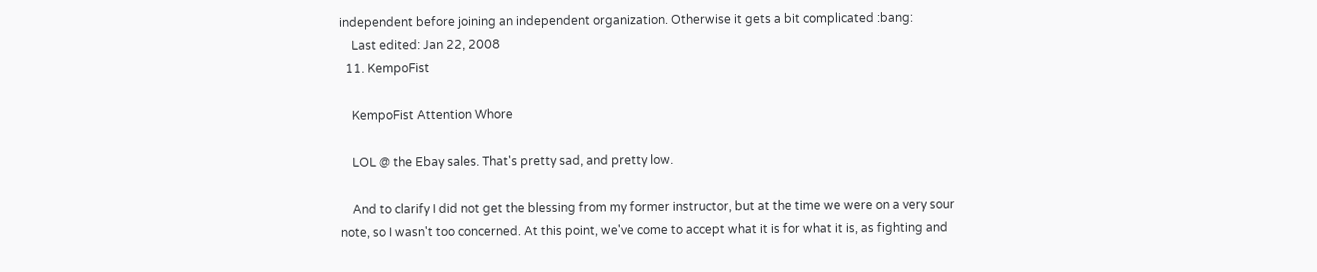independent before joining an independent organization. Otherwise it gets a bit complicated :bang:
    Last edited: Jan 22, 2008
  11. KempoFist

    KempoFist Attention Whore

    LOL @ the Ebay sales. That's pretty sad, and pretty low.

    And to clarify I did not get the blessing from my former instructor, but at the time we were on a very sour note, so I wasn't too concerned. At this point, we've come to accept what it is for what it is, as fighting and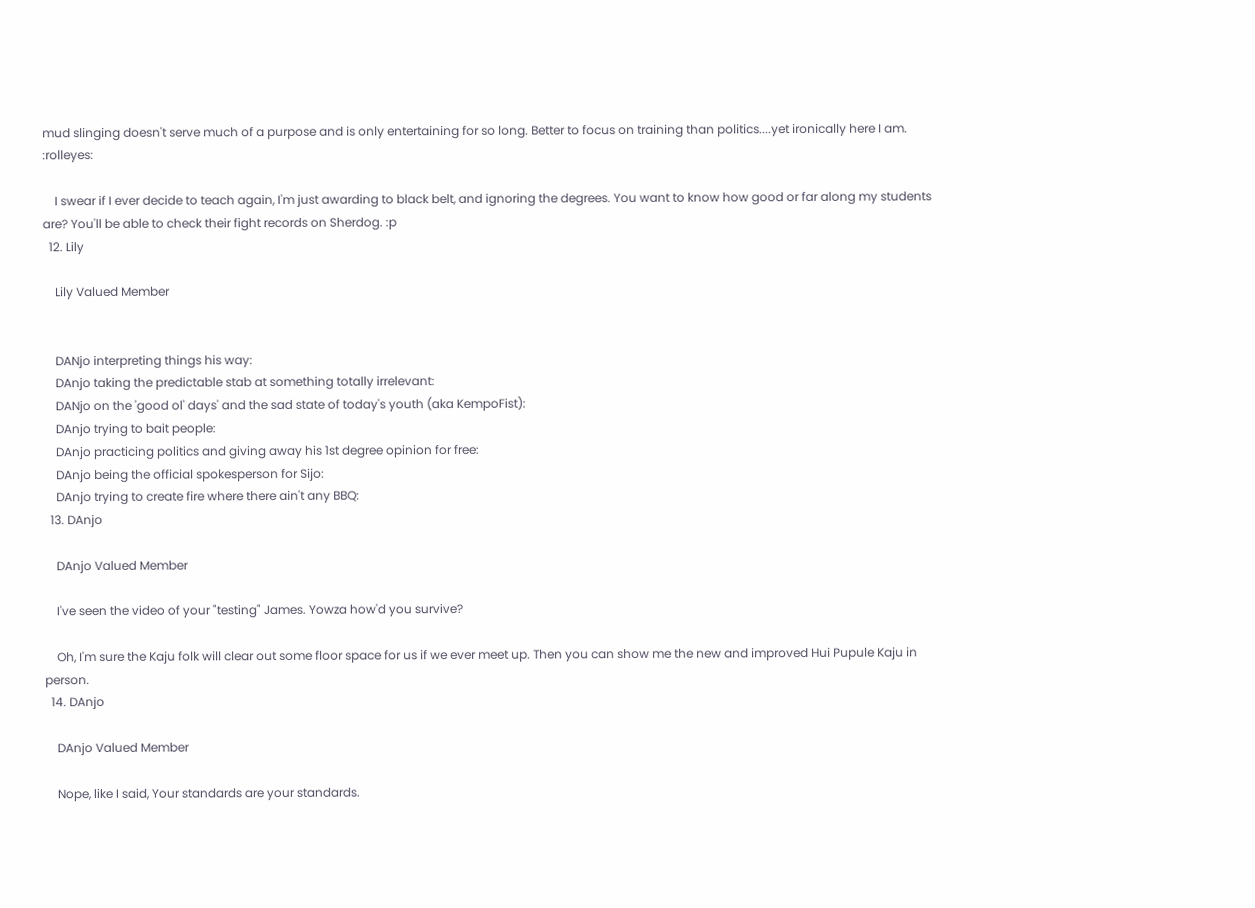mud slinging doesn't serve much of a purpose and is only entertaining for so long. Better to focus on training than politics....yet ironically here I am. :rolleyes:

    I swear if I ever decide to teach again, I'm just awarding to black belt, and ignoring the degrees. You want to know how good or far along my students are? You'll be able to check their fight records on Sherdog. :p
  12. Lily

    Lily Valued Member


    DANjo interpreting things his way:
    DAnjo taking the predictable stab at something totally irrelevant:
    DANjo on the 'good ol' days' and the sad state of today's youth (aka KempoFist):
    DAnjo trying to bait people:
    DAnjo practicing politics and giving away his 1st degree opinion for free:
    DAnjo being the official spokesperson for Sijo:
    DAnjo trying to create fire where there ain't any BBQ:
  13. DAnjo

    DAnjo Valued Member

    I've seen the video of your "testing" James. Yowza how'd you survive?

    Oh, I'm sure the Kaju folk will clear out some floor space for us if we ever meet up. Then you can show me the new and improved Hui Pupule Kaju in person.
  14. DAnjo

    DAnjo Valued Member

    Nope, like I said, Your standards are your standards.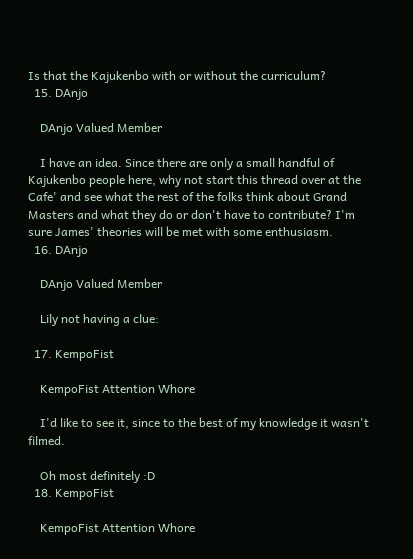Is that the Kajukenbo with or without the curriculum?
  15. DAnjo

    DAnjo Valued Member

    I have an idea. Since there are only a small handful of Kajukenbo people here, why not start this thread over at the Cafe' and see what the rest of the folks think about Grand Masters and what they do or don't have to contribute? I'm sure James' theories will be met with some enthusiasm.
  16. DAnjo

    DAnjo Valued Member

    Lily not having a clue:

  17. KempoFist

    KempoFist Attention Whore

    I'd like to see it, since to the best of my knowledge it wasn't filmed.

    Oh most definitely :D
  18. KempoFist

    KempoFist Attention Whore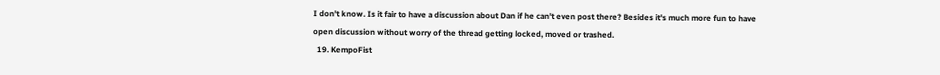I don't know. Is it fair to have a discussion about Dan if he can't even post there? Besides it's much more fun to have open discussion without worry of the thread getting locked, moved or trashed.
  19. KempoFist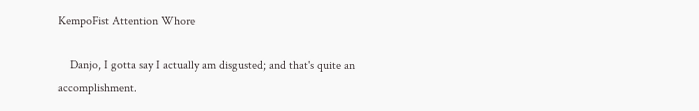KempoFist Attention Whore

    Danjo, I gotta say I actually am disgusted; and that's quite an accomplishment.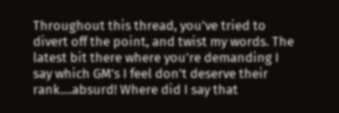Throughout this thread, you've tried to divert off the point, and twist my words. The latest bit there where you're demanding I say which GM's I feel don't deserve their rank....absurd! Where did I say that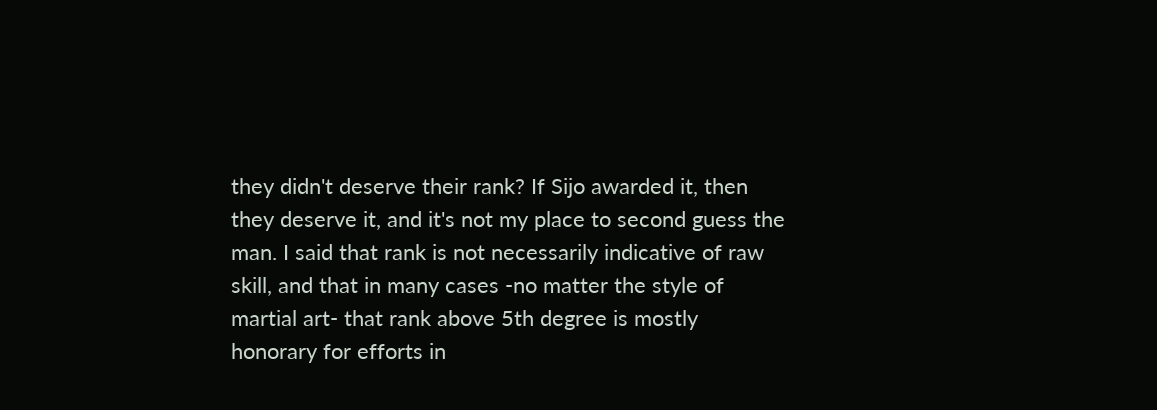they didn't deserve their rank? If Sijo awarded it, then they deserve it, and it's not my place to second guess the man. I said that rank is not necessarily indicative of raw skill, and that in many cases -no matter the style of martial art- that rank above 5th degree is mostly honorary for efforts in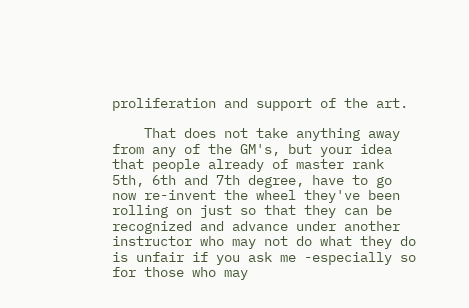proliferation and support of the art.

    That does not take anything away from any of the GM's, but your idea that people already of master rank 5th, 6th and 7th degree, have to go now re-invent the wheel they've been rolling on just so that they can be recognized and advance under another instructor who may not do what they do is unfair if you ask me -especially so for those who may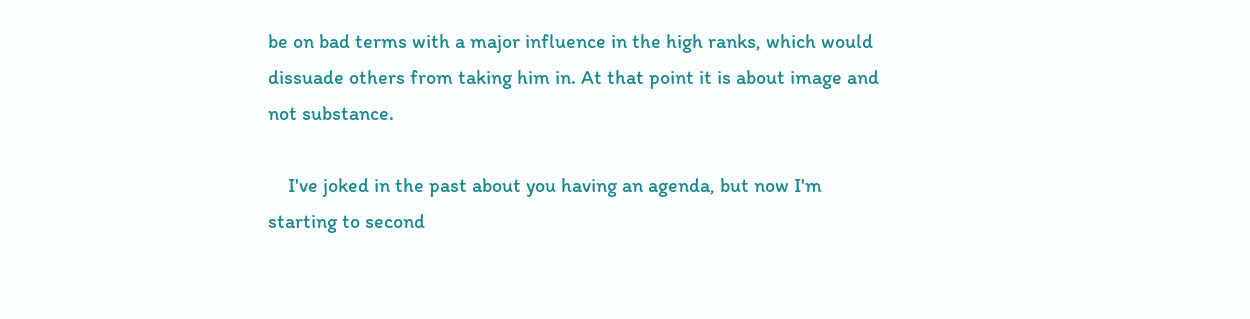be on bad terms with a major influence in the high ranks, which would dissuade others from taking him in. At that point it is about image and not substance.

    I've joked in the past about you having an agenda, but now I'm starting to second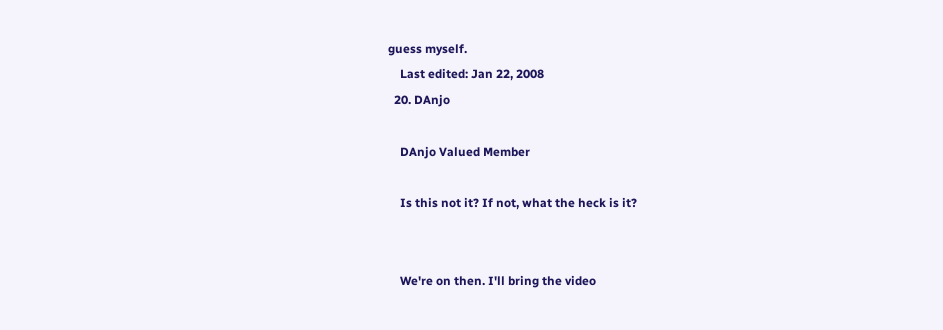guess myself.
    Last edited: Jan 22, 2008
  20. DAnjo

    DAnjo Valued Member

    Is this not it? If not, what the heck is it?


    We're on then. I'll bring the video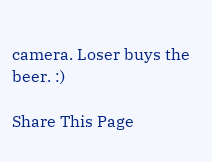camera. Loser buys the beer. :)

Share This Page